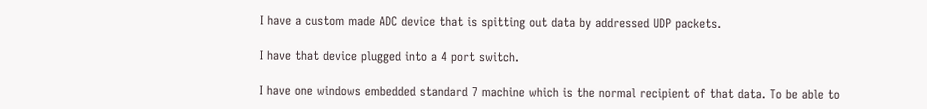I have a custom made ADC device that is spitting out data by addressed UDP packets.

I have that device plugged into a 4 port switch.

I have one windows embedded standard 7 machine which is the normal recipient of that data. To be able to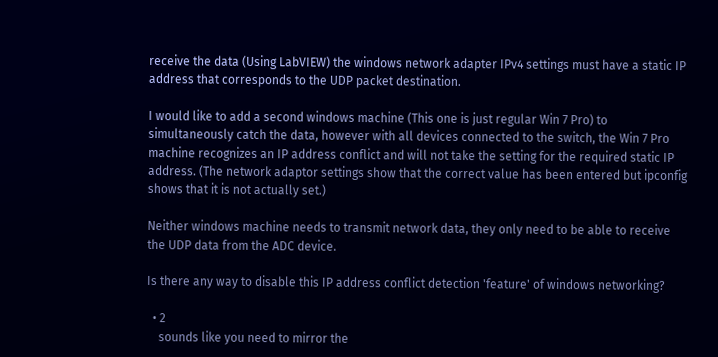receive the data (Using LabVIEW) the windows network adapter IPv4 settings must have a static IP address that corresponds to the UDP packet destination.

I would like to add a second windows machine (This one is just regular Win 7 Pro) to simultaneously catch the data, however with all devices connected to the switch, the Win 7 Pro machine recognizes an IP address conflict and will not take the setting for the required static IP address. (The network adaptor settings show that the correct value has been entered but ipconfig shows that it is not actually set.)

Neither windows machine needs to transmit network data, they only need to be able to receive the UDP data from the ADC device.

Is there any way to disable this IP address conflict detection 'feature' of windows networking?

  • 2
    sounds like you need to mirror the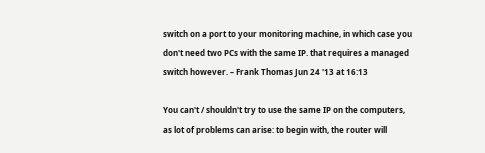switch on a port to your monitoring machine, in which case you don't need two PCs with the same IP. that requires a managed switch however. – Frank Thomas Jun 24 '13 at 16:13

You can't / shouldn't try to use the same IP on the computers, as lot of problems can arise: to begin with, the router will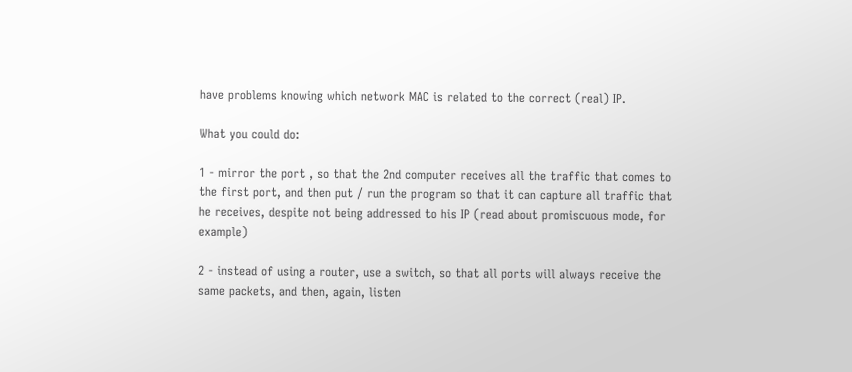have problems knowing which network MAC is related to the correct (real) IP.

What you could do:

1 - mirror the port , so that the 2nd computer receives all the traffic that comes to the first port, and then put / run the program so that it can capture all traffic that he receives, despite not being addressed to his IP (read about promiscuous mode, for example)

2 - instead of using a router, use a switch, so that all ports will always receive the same packets, and then, again, listen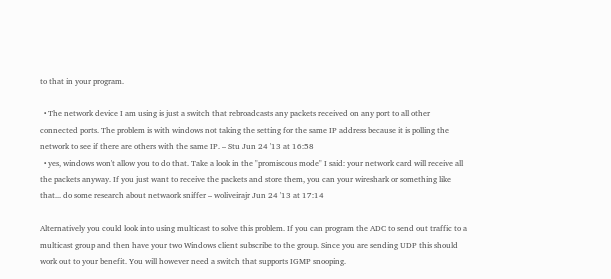to that in your program.

  • The network device I am using is just a switch that rebroadcasts any packets received on any port to all other connected ports. The problem is with windows not taking the setting for the same IP address because it is polling the network to see if there are others with the same IP. – Stu Jun 24 '13 at 16:58
  • yes, windows won't allow you to do that. Take a look in the "promiscous mode" I said: your network card will receive all the packets anyway. If you just want to receive the packets and store them, you can your wireshark or something like that... do some research about netwaork sniffer – woliveirajr Jun 24 '13 at 17:14

Alternatively you could look into using multicast to solve this problem. If you can program the ADC to send out traffic to a multicast group and then have your two Windows client subscribe to the group. Since you are sending UDP this should work out to your benefit. You will however need a switch that supports IGMP snooping.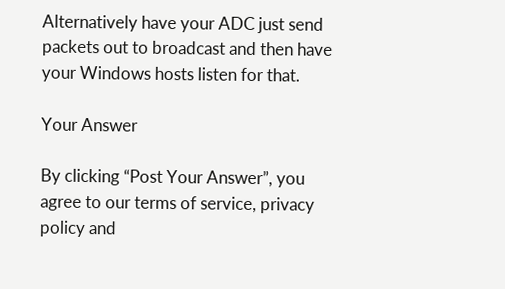Alternatively have your ADC just send packets out to broadcast and then have your Windows hosts listen for that.

Your Answer

By clicking “Post Your Answer”, you agree to our terms of service, privacy policy and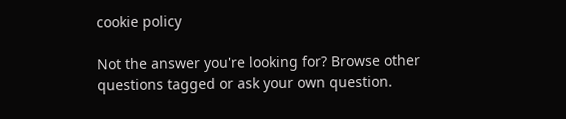cookie policy

Not the answer you're looking for? Browse other questions tagged or ask your own question.